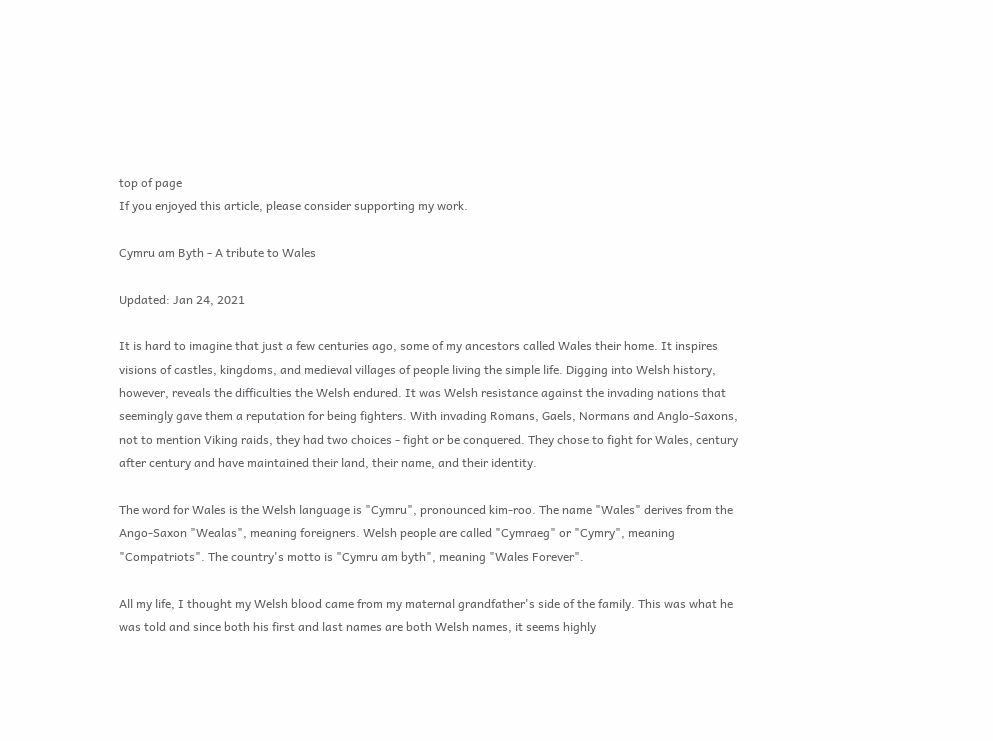top of page
If you enjoyed this article, please consider supporting my work.

Cymru am Byth - A tribute to Wales

Updated: Jan 24, 2021

It is hard to imagine that just a few centuries ago, some of my ancestors called Wales their home. It inspires visions of castles, kingdoms, and medieval villages of people living the simple life. Digging into Welsh history, however, reveals the difficulties the Welsh endured. It was Welsh resistance against the invading nations that seemingly gave them a reputation for being fighters. With invading Romans, Gaels, Normans and Anglo-Saxons, not to mention Viking raids, they had two choices - fight or be conquered. They chose to fight for Wales, century after century and have maintained their land, their name, and their identity.

The word for Wales is the Welsh language is "Cymru", pronounced kim-roo. The name "Wales" derives from the Ango-Saxon "Wealas", meaning foreigners. Welsh people are called "Cymraeg" or "Cymry", meaning "Compatriots". The country's motto is "Cymru am byth", meaning "Wales Forever".

All my life, I thought my Welsh blood came from my maternal grandfather's side of the family. This was what he was told and since both his first and last names are both Welsh names, it seems highly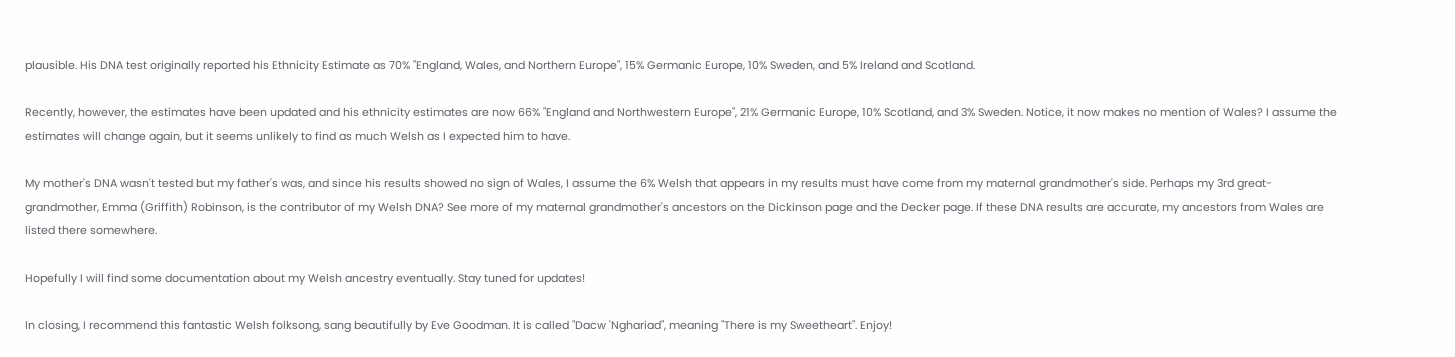plausible. His DNA test originally reported his Ethnicity Estimate as 70% "England, Wales, and Northern Europe", 15% Germanic Europe, 10% Sweden, and 5% Ireland and Scotland.

Recently, however, the estimates have been updated and his ethnicity estimates are now 66% "England and Northwestern Europe", 21% Germanic Europe, 10% Scotland, and 3% Sweden. Notice, it now makes no mention of Wales? I assume the estimates will change again, but it seems unlikely to find as much Welsh as I expected him to have.

My mother's DNA wasn't tested but my father's was, and since his results showed no sign of Wales, I assume the 6% Welsh that appears in my results must have come from my maternal grandmother's side. Perhaps my 3rd great-grandmother, Emma (Griffith) Robinson, is the contributor of my Welsh DNA? See more of my maternal grandmother's ancestors on the Dickinson page and the Decker page. If these DNA results are accurate, my ancestors from Wales are listed there somewhere.

Hopefully I will find some documentation about my Welsh ancestry eventually. Stay tuned for updates!

In closing, I recommend this fantastic Welsh folksong, sang beautifully by Eve Goodman. It is called "Dacw 'Nghariad", meaning "There is my Sweetheart". Enjoy!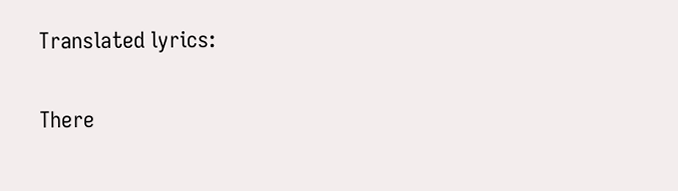Translated lyrics:

There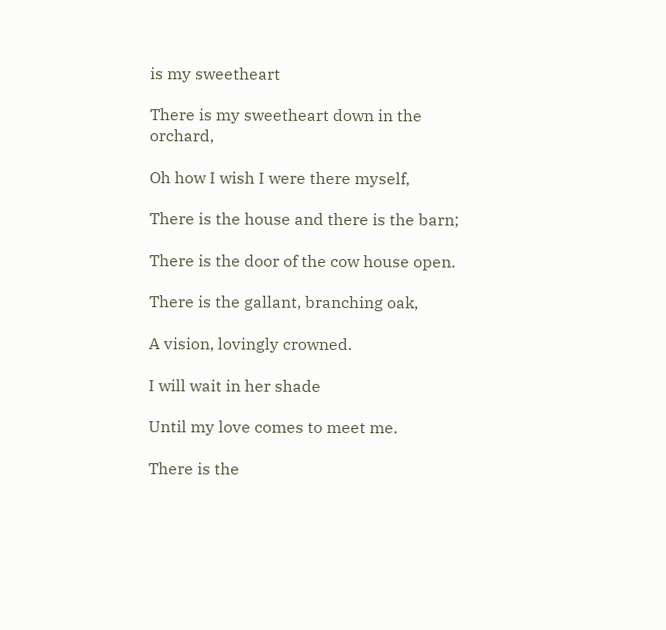is my sweetheart

There is my sweetheart down in the orchard,

Oh how I wish I were there myself,

There is the house and there is the barn;

There is the door of the cow house open.

There is the gallant, branching oak,

A vision, lovingly crowned.

I will wait in her shade

Until my love comes to meet me.

There is the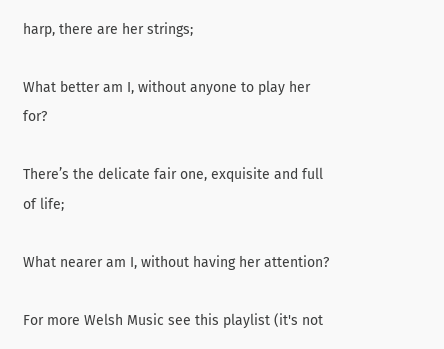harp, there are her strings;

What better am I, without anyone to play her for?

There’s the delicate fair one, exquisite and full of life;

What nearer am I, without having her attention?

For more Welsh Music see this playlist (it's not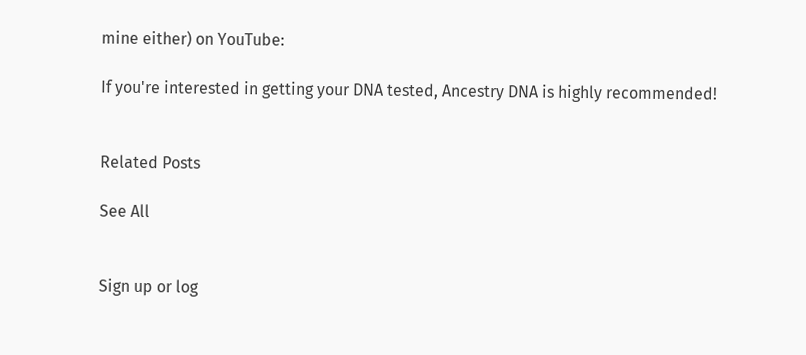mine either) on YouTube:

If you're interested in getting your DNA tested, Ancestry DNA is highly recommended!


Related Posts

See All


Sign up or log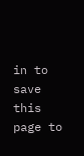in to save this page to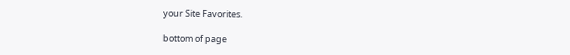your Site Favorites.

bottom of page